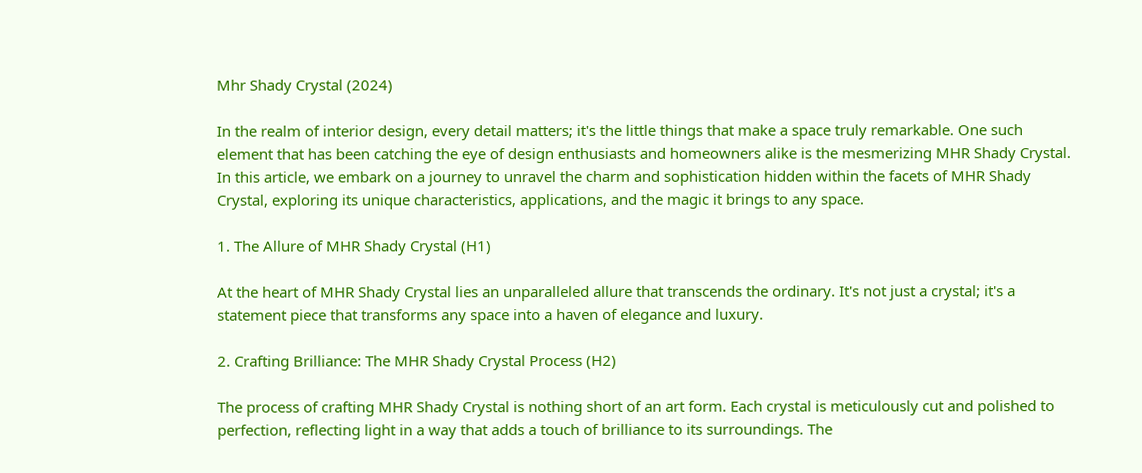Mhr Shady Crystal (2024)

In the realm of interior design, every detail matters; it's the little things that make a space truly remarkable. One such element that has been catching the eye of design enthusiasts and homeowners alike is the mesmerizing MHR Shady Crystal. In this article, we embark on a journey to unravel the charm and sophistication hidden within the facets of MHR Shady Crystal, exploring its unique characteristics, applications, and the magic it brings to any space.

1. The Allure of MHR Shady Crystal (H1)

At the heart of MHR Shady Crystal lies an unparalleled allure that transcends the ordinary. It's not just a crystal; it's a statement piece that transforms any space into a haven of elegance and luxury.

2. Crafting Brilliance: The MHR Shady Crystal Process (H2)

The process of crafting MHR Shady Crystal is nothing short of an art form. Each crystal is meticulously cut and polished to perfection, reflecting light in a way that adds a touch of brilliance to its surroundings. The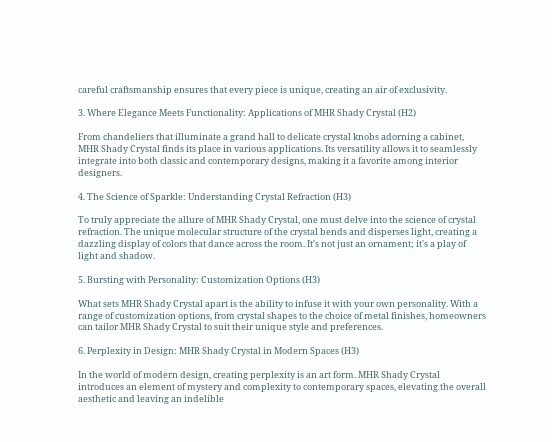careful craftsmanship ensures that every piece is unique, creating an air of exclusivity.

3. Where Elegance Meets Functionality: Applications of MHR Shady Crystal (H2)

From chandeliers that illuminate a grand hall to delicate crystal knobs adorning a cabinet, MHR Shady Crystal finds its place in various applications. Its versatility allows it to seamlessly integrate into both classic and contemporary designs, making it a favorite among interior designers.

4. The Science of Sparkle: Understanding Crystal Refraction (H3)

To truly appreciate the allure of MHR Shady Crystal, one must delve into the science of crystal refraction. The unique molecular structure of the crystal bends and disperses light, creating a dazzling display of colors that dance across the room. It's not just an ornament; it's a play of light and shadow.

5. Bursting with Personality: Customization Options (H3)

What sets MHR Shady Crystal apart is the ability to infuse it with your own personality. With a range of customization options, from crystal shapes to the choice of metal finishes, homeowners can tailor MHR Shady Crystal to suit their unique style and preferences.

6. Perplexity in Design: MHR Shady Crystal in Modern Spaces (H3)

In the world of modern design, creating perplexity is an art form. MHR Shady Crystal introduces an element of mystery and complexity to contemporary spaces, elevating the overall aesthetic and leaving an indelible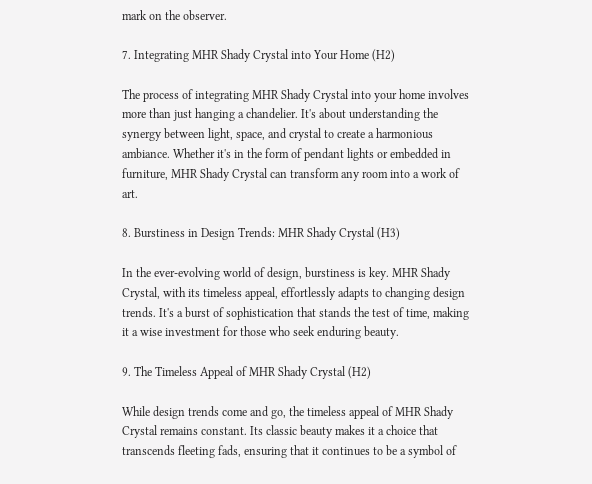mark on the observer.

7. Integrating MHR Shady Crystal into Your Home (H2)

The process of integrating MHR Shady Crystal into your home involves more than just hanging a chandelier. It's about understanding the synergy between light, space, and crystal to create a harmonious ambiance. Whether it's in the form of pendant lights or embedded in furniture, MHR Shady Crystal can transform any room into a work of art.

8. Burstiness in Design Trends: MHR Shady Crystal (H3)

In the ever-evolving world of design, burstiness is key. MHR Shady Crystal, with its timeless appeal, effortlessly adapts to changing design trends. It's a burst of sophistication that stands the test of time, making it a wise investment for those who seek enduring beauty.

9. The Timeless Appeal of MHR Shady Crystal (H2)

While design trends come and go, the timeless appeal of MHR Shady Crystal remains constant. Its classic beauty makes it a choice that transcends fleeting fads, ensuring that it continues to be a symbol of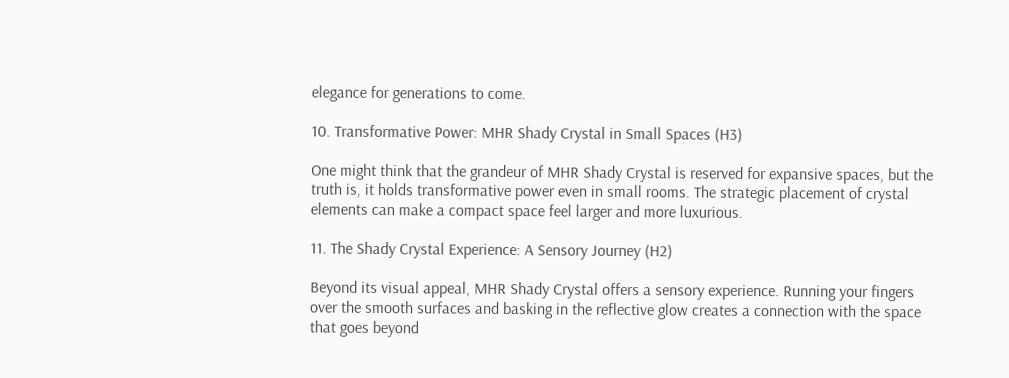elegance for generations to come.

10. Transformative Power: MHR Shady Crystal in Small Spaces (H3)

One might think that the grandeur of MHR Shady Crystal is reserved for expansive spaces, but the truth is, it holds transformative power even in small rooms. The strategic placement of crystal elements can make a compact space feel larger and more luxurious.

11. The Shady Crystal Experience: A Sensory Journey (H2)

Beyond its visual appeal, MHR Shady Crystal offers a sensory experience. Running your fingers over the smooth surfaces and basking in the reflective glow creates a connection with the space that goes beyond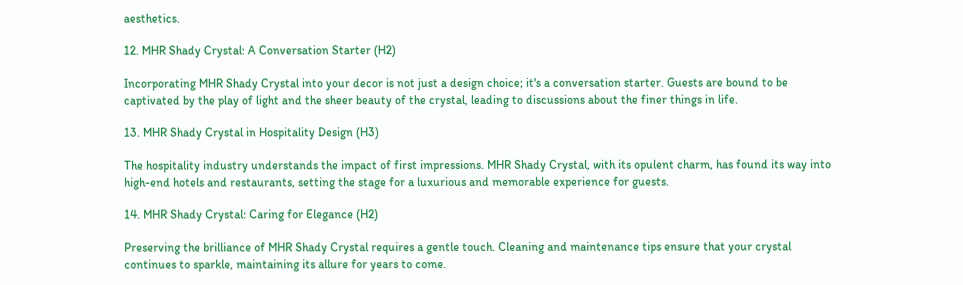aesthetics.

12. MHR Shady Crystal: A Conversation Starter (H2)

Incorporating MHR Shady Crystal into your decor is not just a design choice; it's a conversation starter. Guests are bound to be captivated by the play of light and the sheer beauty of the crystal, leading to discussions about the finer things in life.

13. MHR Shady Crystal in Hospitality Design (H3)

The hospitality industry understands the impact of first impressions. MHR Shady Crystal, with its opulent charm, has found its way into high-end hotels and restaurants, setting the stage for a luxurious and memorable experience for guests.

14. MHR Shady Crystal: Caring for Elegance (H2)

Preserving the brilliance of MHR Shady Crystal requires a gentle touch. Cleaning and maintenance tips ensure that your crystal continues to sparkle, maintaining its allure for years to come.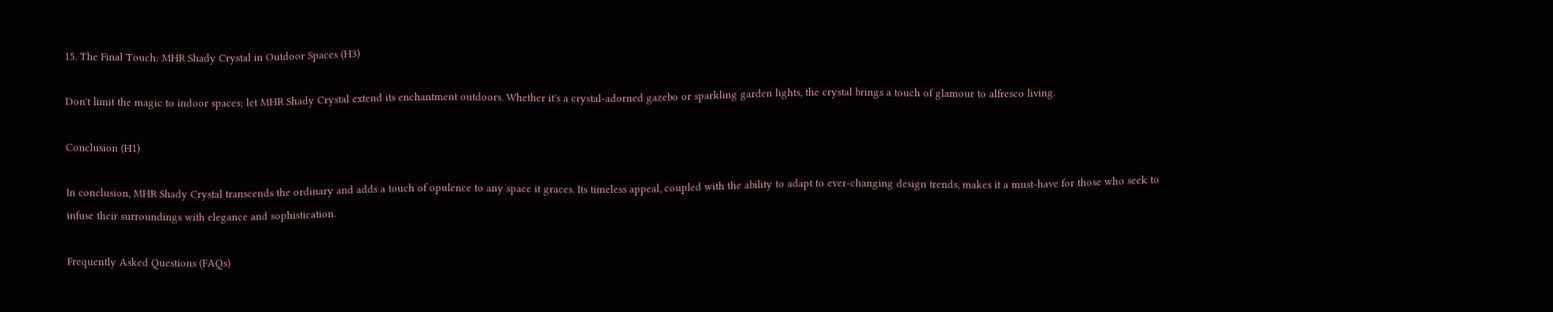15. The Final Touch: MHR Shady Crystal in Outdoor Spaces (H3)

Don't limit the magic to indoor spaces; let MHR Shady Crystal extend its enchantment outdoors. Whether it's a crystal-adorned gazebo or sparkling garden lights, the crystal brings a touch of glamour to alfresco living.

Conclusion (H1)

In conclusion, MHR Shady Crystal transcends the ordinary and adds a touch of opulence to any space it graces. Its timeless appeal, coupled with the ability to adapt to ever-changing design trends, makes it a must-have for those who seek to infuse their surroundings with elegance and sophistication.

Frequently Asked Questions (FAQs)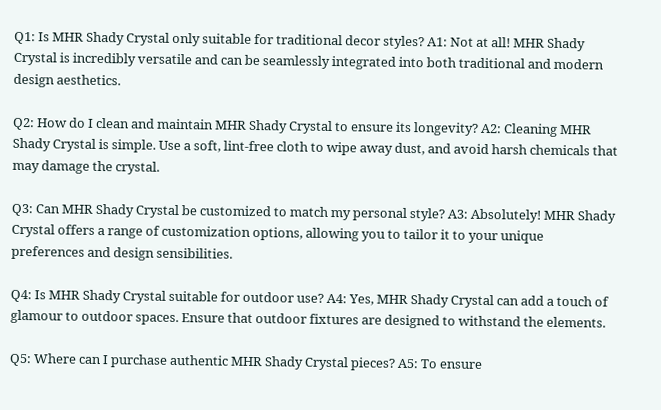Q1: Is MHR Shady Crystal only suitable for traditional decor styles? A1: Not at all! MHR Shady Crystal is incredibly versatile and can be seamlessly integrated into both traditional and modern design aesthetics.

Q2: How do I clean and maintain MHR Shady Crystal to ensure its longevity? A2: Cleaning MHR Shady Crystal is simple. Use a soft, lint-free cloth to wipe away dust, and avoid harsh chemicals that may damage the crystal.

Q3: Can MHR Shady Crystal be customized to match my personal style? A3: Absolutely! MHR Shady Crystal offers a range of customization options, allowing you to tailor it to your unique preferences and design sensibilities.

Q4: Is MHR Shady Crystal suitable for outdoor use? A4: Yes, MHR Shady Crystal can add a touch of glamour to outdoor spaces. Ensure that outdoor fixtures are designed to withstand the elements.

Q5: Where can I purchase authentic MHR Shady Crystal pieces? A5: To ensure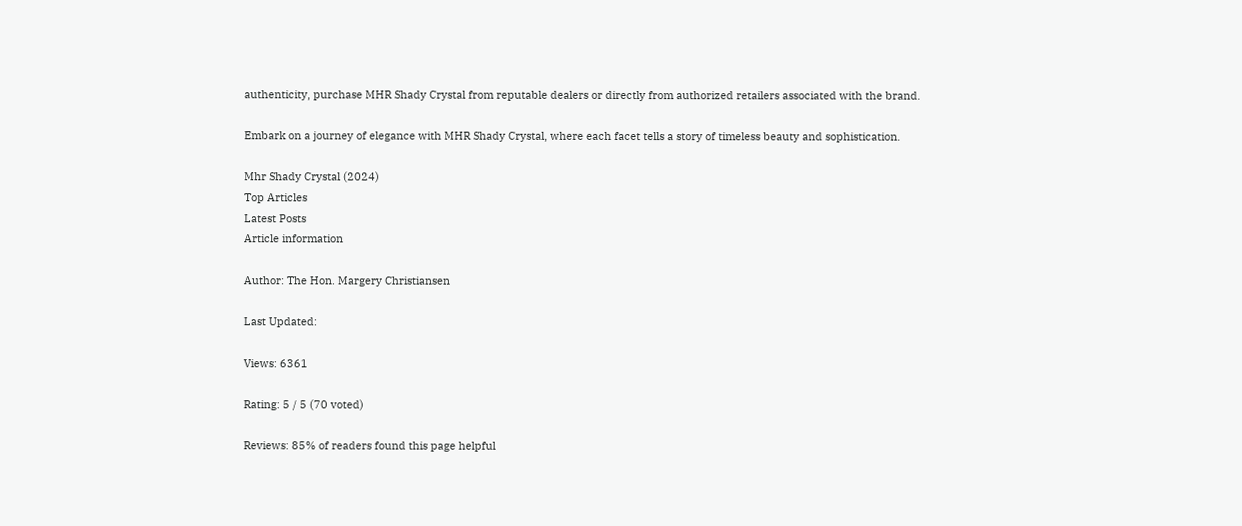authenticity, purchase MHR Shady Crystal from reputable dealers or directly from authorized retailers associated with the brand.

Embark on a journey of elegance with MHR Shady Crystal, where each facet tells a story of timeless beauty and sophistication.

Mhr Shady Crystal (2024)
Top Articles
Latest Posts
Article information

Author: The Hon. Margery Christiansen

Last Updated:

Views: 6361

Rating: 5 / 5 (70 voted)

Reviews: 85% of readers found this page helpful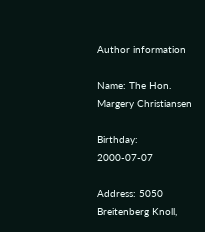Author information

Name: The Hon. Margery Christiansen

Birthday: 2000-07-07

Address: 5050 Breitenberg Knoll,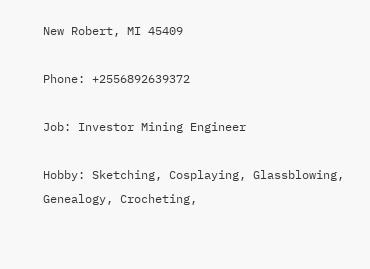New Robert, MI 45409

Phone: +2556892639372

Job: Investor Mining Engineer

Hobby: Sketching, Cosplaying, Glassblowing, Genealogy, Crocheting,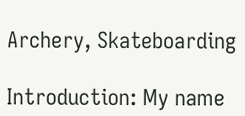Archery, Skateboarding

Introduction: My name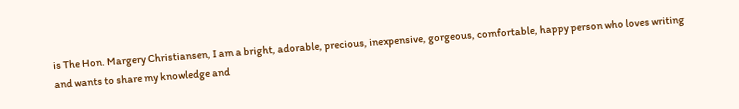is The Hon. Margery Christiansen, I am a bright, adorable, precious, inexpensive, gorgeous, comfortable, happy person who loves writing and wants to share my knowledge and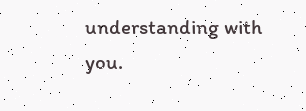understanding with you.